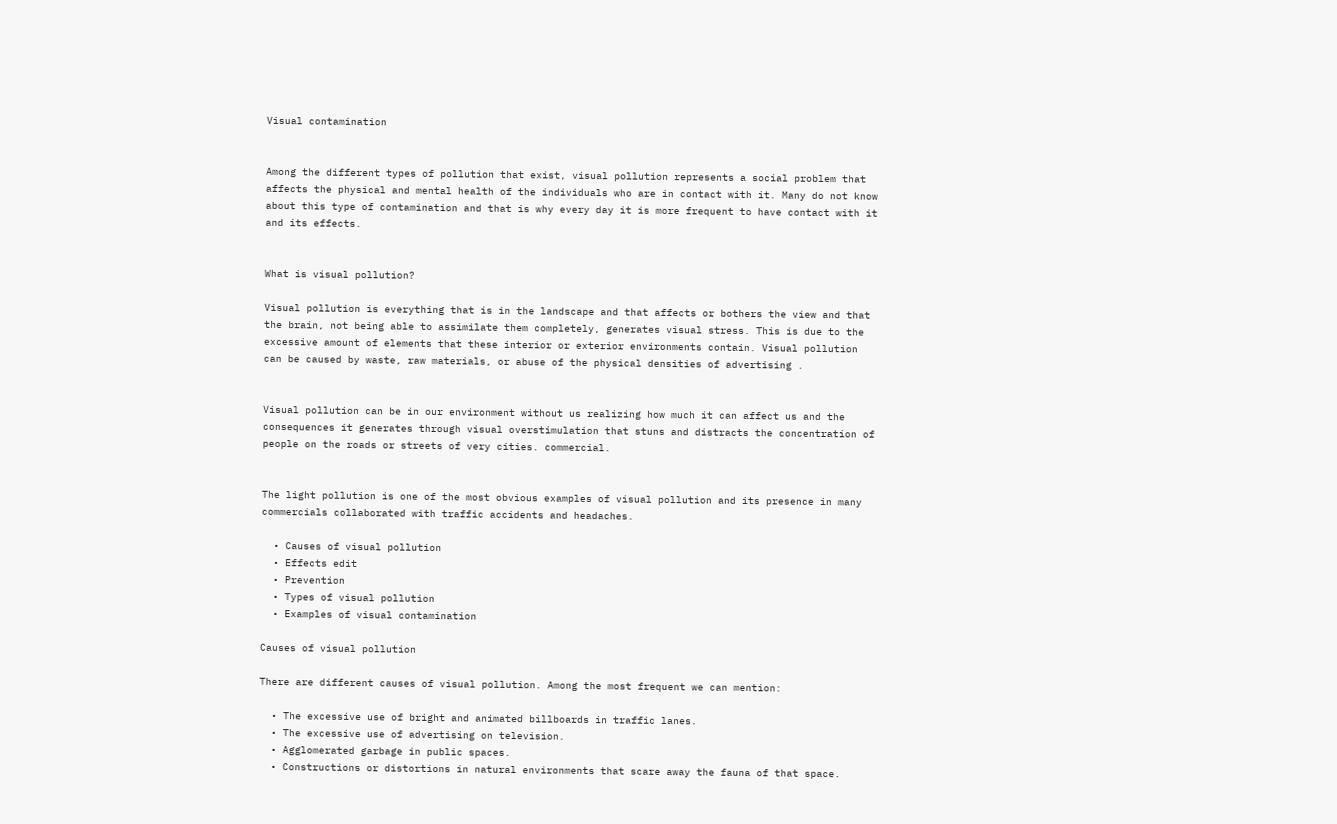Visual contamination


Among the different types of pollution that exist, visual pollution represents a social problem that affects the physical and mental health of the individuals who are in contact with it. Many do not know about this type of contamination and that is why every day it is more frequent to have contact with it and its effects.


What is visual pollution?

Visual pollution is everything that is in the landscape and that affects or bothers the view and that the brain, not being able to assimilate them completely, generates visual stress. This is due to the excessive amount of elements that these interior or exterior environments contain. Visual pollution can be caused by waste, raw materials, or abuse of the physical densities of advertising .


Visual pollution can be in our environment without us realizing how much it can affect us and the consequences it generates through visual overstimulation that stuns and distracts the concentration of people on the roads or streets of very cities. commercial.


The light pollution is one of the most obvious examples of visual pollution and its presence in many commercials collaborated with traffic accidents and headaches.

  • Causes of visual pollution
  • Effects edit
  • Prevention
  • Types of visual pollution
  • Examples of visual contamination

Causes of visual pollution

There are different causes of visual pollution. Among the most frequent we can mention:

  • The excessive use of bright and animated billboards in traffic lanes.
  • The excessive use of advertising on television.
  • Agglomerated garbage in public spaces.
  • Constructions or distortions in natural environments that scare away the fauna of that space.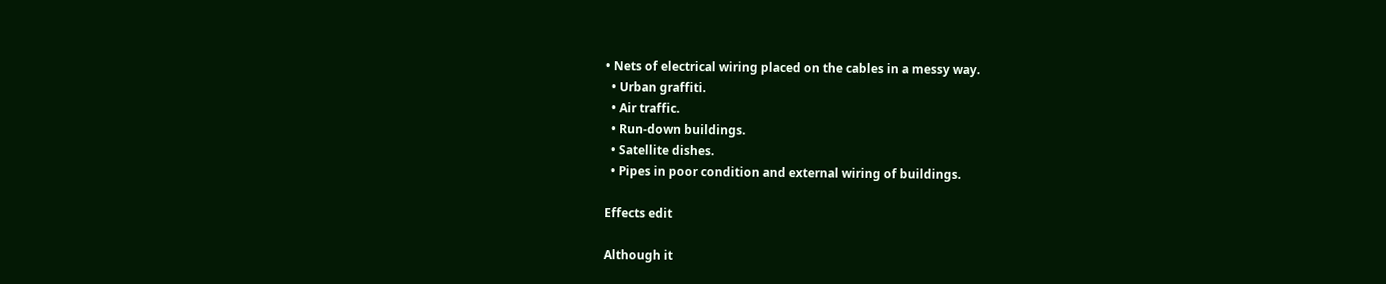• Nets of electrical wiring placed on the cables in a messy way.
  • Urban graffiti.
  • Air traffic.
  • Run-down buildings.
  • Satellite dishes.
  • Pipes in poor condition and external wiring of buildings.

Effects edit

Although it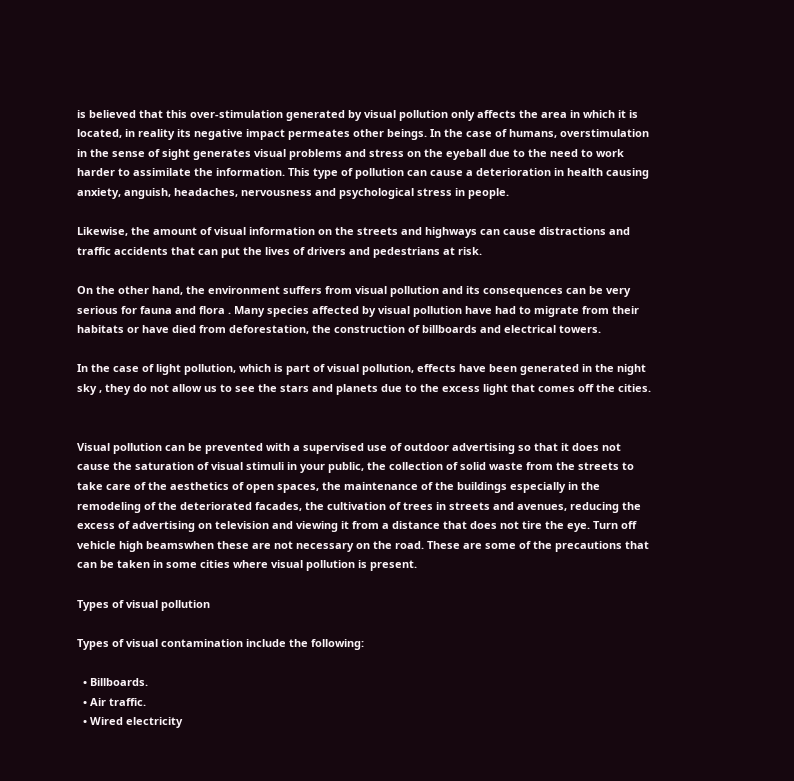is believed that this over-stimulation generated by visual pollution only affects the area in which it is located, in reality its negative impact permeates other beings. In the case of humans, overstimulation in the sense of sight generates visual problems and stress on the eyeball due to the need to work harder to assimilate the information. This type of pollution can cause a deterioration in health causing anxiety, anguish, headaches, nervousness and psychological stress in people.

Likewise, the amount of visual information on the streets and highways can cause distractions and traffic accidents that can put the lives of drivers and pedestrians at risk.

On the other hand, the environment suffers from visual pollution and its consequences can be very serious for fauna and flora . Many species affected by visual pollution have had to migrate from their habitats or have died from deforestation, the construction of billboards and electrical towers.

In the case of light pollution, which is part of visual pollution, effects have been generated in the night sky , they do not allow us to see the stars and planets due to the excess light that comes off the cities.


Visual pollution can be prevented with a supervised use of outdoor advertising so that it does not cause the saturation of visual stimuli in your public, the collection of solid waste from the streets to take care of the aesthetics of open spaces, the maintenance of the buildings especially in the remodeling of the deteriorated facades, the cultivation of trees in streets and avenues, reducing the excess of advertising on television and viewing it from a distance that does not tire the eye. Turn off vehicle high beamswhen these are not necessary on the road. These are some of the precautions that can be taken in some cities where visual pollution is present.

Types of visual pollution

Types of visual contamination include the following:

  • Billboards.
  • Air traffic.
  • Wired electricity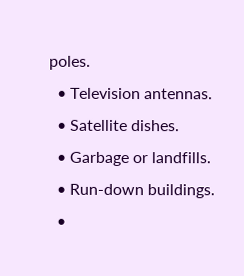poles.
  • Television antennas.
  • Satellite dishes.
  • Garbage or landfills.
  • Run-down buildings.
  •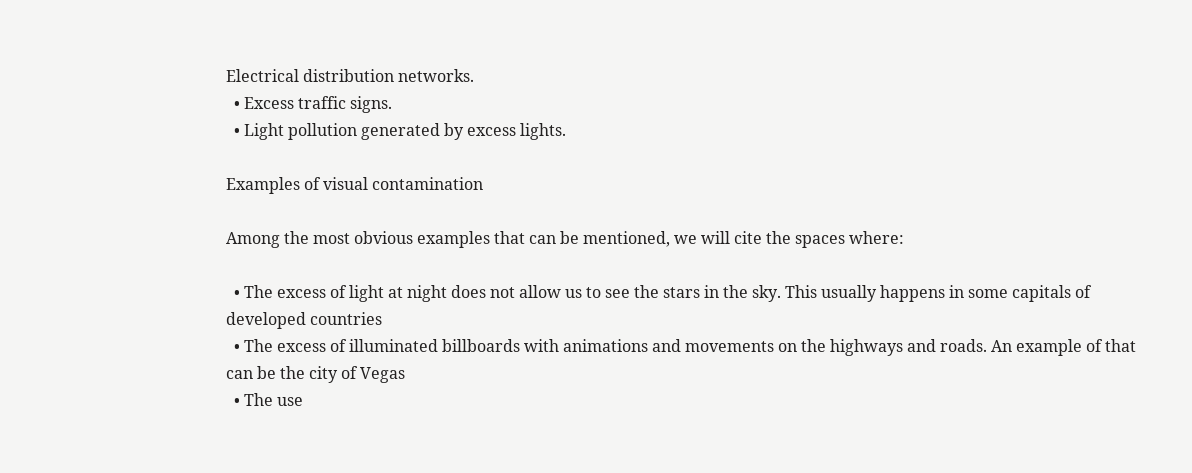Electrical distribution networks.
  • Excess traffic signs.
  • Light pollution generated by excess lights.

Examples of visual contamination

Among the most obvious examples that can be mentioned, we will cite the spaces where:

  • The excess of light at night does not allow us to see the stars in the sky. This usually happens in some capitals of developed countries
  • The excess of illuminated billboards with animations and movements on the highways and roads. An example of that can be the city of Vegas
  • The use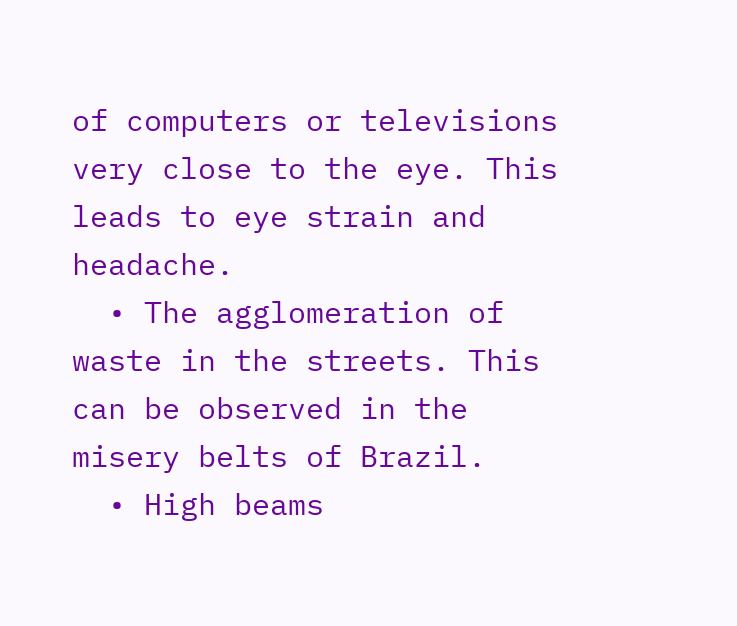of computers or televisions very close to the eye. This leads to eye strain and headache.
  • The agglomeration of waste in the streets. This can be observed in the misery belts of Brazil.
  • High beams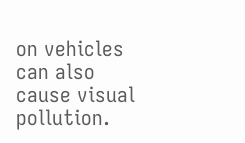on vehicles can also cause visual pollution.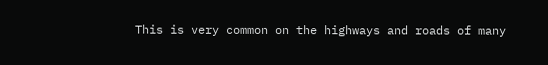This is very common on the highways and roads of many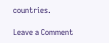countries.

Leave a Comment